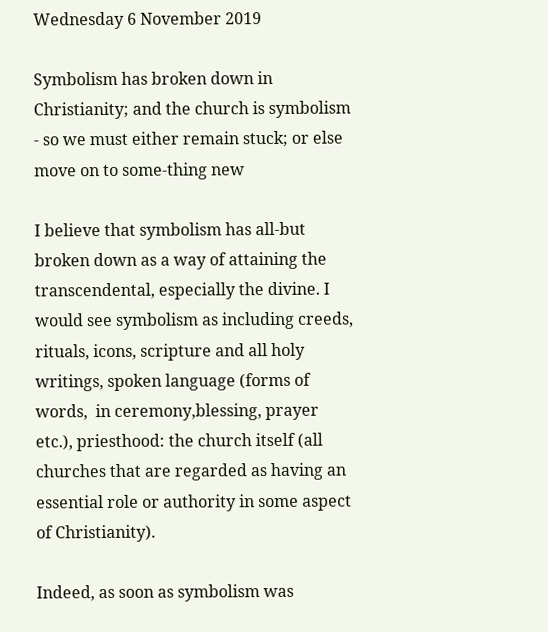Wednesday 6 November 2019

Symbolism has broken down in Christianity; and the church is symbolism - so we must either remain stuck; or else move on to some-thing new

I believe that symbolism has all-but broken down as a way of attaining the transcendental, especially the divine. I would see symbolism as including creeds, rituals, icons, scripture and all holy writings, spoken language (forms of words,  in ceremony,blessing, prayer etc.), priesthood: the church itself (all churches that are regarded as having an essential role or authority in some aspect of Christianity).

Indeed, as soon as symbolism was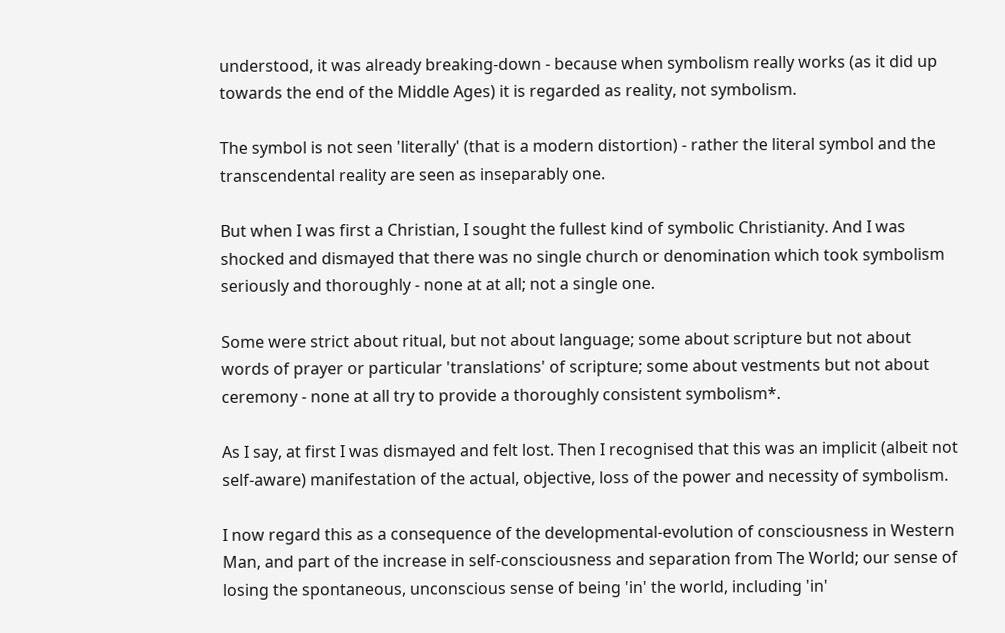understood, it was already breaking-down - because when symbolism really works (as it did up towards the end of the Middle Ages) it is regarded as reality, not symbolism.

The symbol is not seen 'literally' (that is a modern distortion) - rather the literal symbol and the transcendental reality are seen as inseparably one.

But when I was first a Christian, I sought the fullest kind of symbolic Christianity. And I was shocked and dismayed that there was no single church or denomination which took symbolism seriously and thoroughly - none at at all; not a single one.

Some were strict about ritual, but not about language; some about scripture but not about words of prayer or particular 'translations' of scripture; some about vestments but not about ceremony - none at all try to provide a thoroughly consistent symbolism*.

As I say, at first I was dismayed and felt lost. Then I recognised that this was an implicit (albeit not self-aware) manifestation of the actual, objective, loss of the power and necessity of symbolism.

I now regard this as a consequence of the developmental-evolution of consciousness in Western Man, and part of the increase in self-consciousness and separation from The World; our sense of losing the spontaneous, unconscious sense of being 'in' the world, including 'in'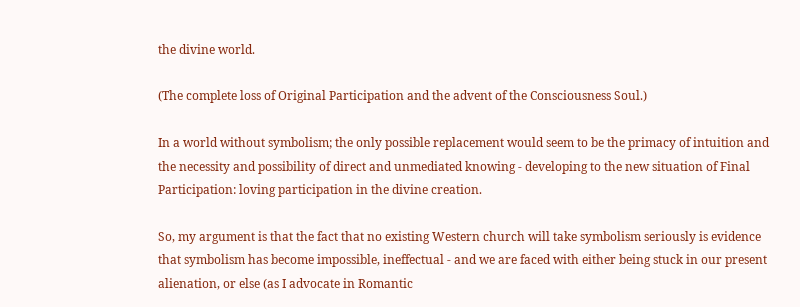the divine world.

(The complete loss of Original Participation and the advent of the Consciousness Soul.)

In a world without symbolism; the only possible replacement would seem to be the primacy of intuition and the necessity and possibility of direct and unmediated knowing - developing to the new situation of Final Participation: loving participation in the divine creation.

So, my argument is that the fact that no existing Western church will take symbolism seriously is evidence that symbolism has become impossible, ineffectual - and we are faced with either being stuck in our present alienation, or else (as I advocate in Romantic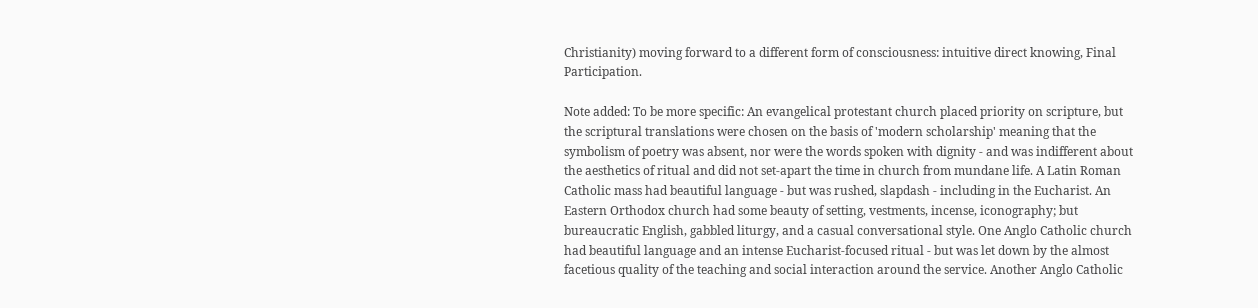Christianity) moving forward to a different form of consciousness: intuitive direct knowing, Final Participation.

Note added: To be more specific: An evangelical protestant church placed priority on scripture, but the scriptural translations were chosen on the basis of 'modern scholarship' meaning that the symbolism of poetry was absent, nor were the words spoken with dignity - and was indifferent about the aesthetics of ritual and did not set-apart the time in church from mundane life. A Latin Roman Catholic mass had beautiful language - but was rushed, slapdash - including in the Eucharist. An Eastern Orthodox church had some beauty of setting, vestments, incense, iconography; but bureaucratic English, gabbled liturgy, and a casual conversational style. One Anglo Catholic church had beautiful language and an intense Eucharist-focused ritual - but was let down by the almost facetious quality of the teaching and social interaction around the service. Another Anglo Catholic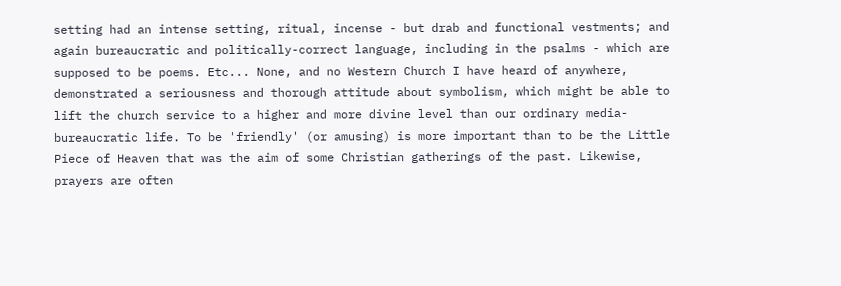setting had an intense setting, ritual, incense - but drab and functional vestments; and again bureaucratic and politically-correct language, including in the psalms - which are supposed to be poems. Etc... None, and no Western Church I have heard of anywhere, demonstrated a seriousness and thorough attitude about symbolism, which might be able to lift the church service to a higher and more divine level than our ordinary media-bureaucratic life. To be 'friendly' (or amusing) is more important than to be the Little Piece of Heaven that was the aim of some Christian gatherings of the past. Likewise, prayers are often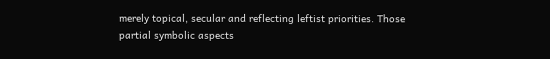merely topical, secular and reflecting leftist priorities. Those partial symbolic aspects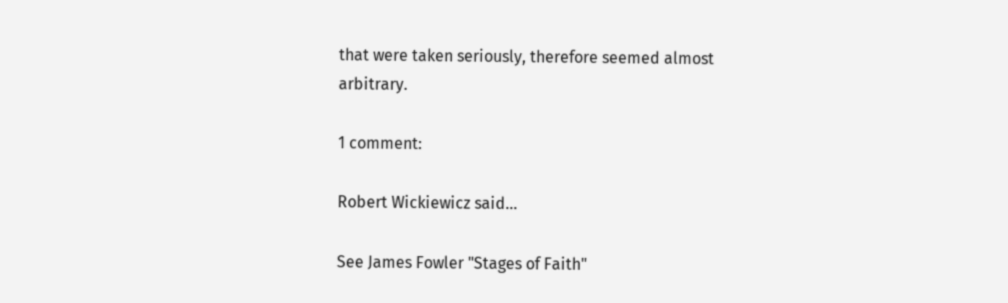that were taken seriously, therefore seemed almost arbitrary.

1 comment:

Robert Wickiewicz said...

See James Fowler "Stages of Faith"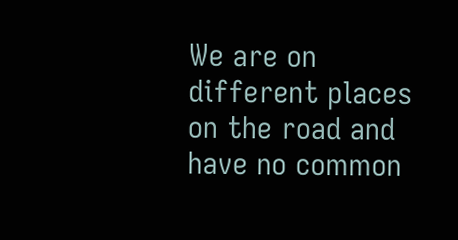We are on different places on the road and have no common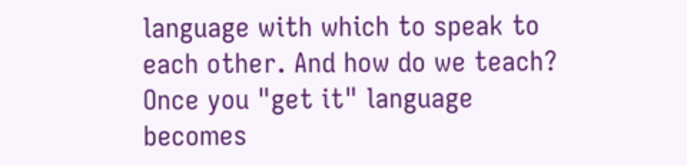language with which to speak to each other. And how do we teach? Once you "get it" language becomes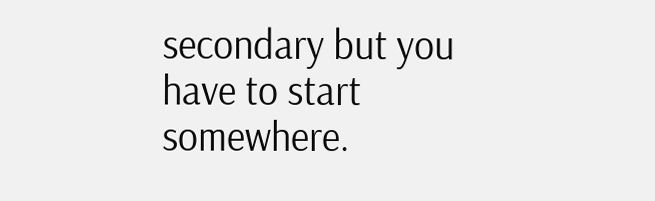secondary but you have to start somewhere.